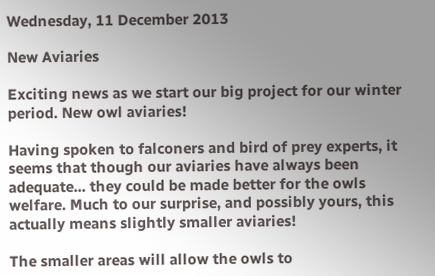Wednesday, 11 December 2013

New Aviaries

Exciting news as we start our big project for our winter period. New owl aviaries!

Having spoken to falconers and bird of prey experts, it seems that though our aviaries have always been adequate... they could be made better for the owls welfare. Much to our surprise, and possibly yours, this actually means slightly smaller aviaries!

The smaller areas will allow the owls to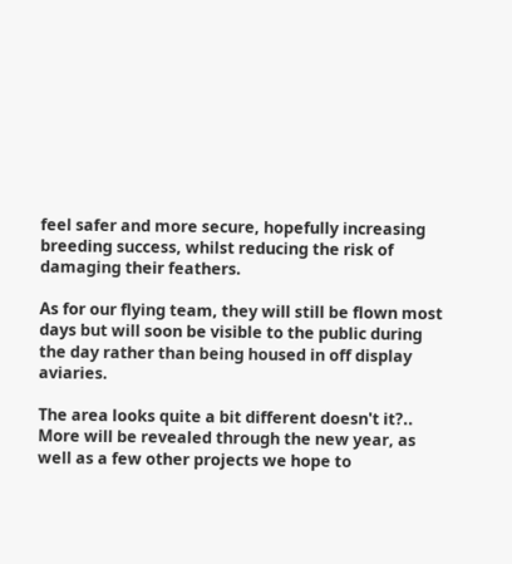feel safer and more secure, hopefully increasing breeding success, whilst reducing the risk of damaging their feathers.

As for our flying team, they will still be flown most days but will soon be visible to the public during the day rather than being housed in off display aviaries.

The area looks quite a bit different doesn't it?.. More will be revealed through the new year, as well as a few other projects we hope to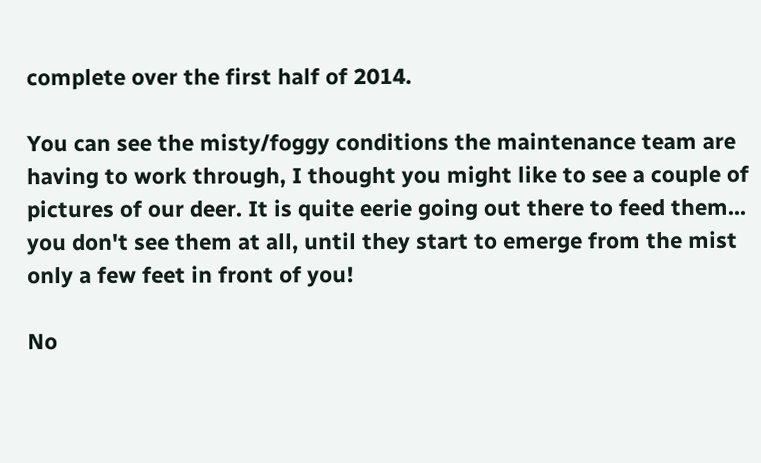complete over the first half of 2014.

You can see the misty/foggy conditions the maintenance team are having to work through, I thought you might like to see a couple of pictures of our deer. It is quite eerie going out there to feed them... you don't see them at all, until they start to emerge from the mist only a few feet in front of you!

No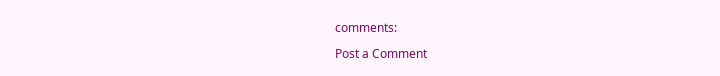comments:

Post a Comment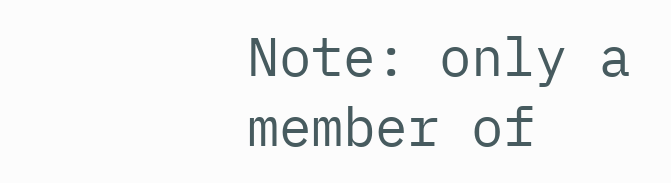Note: only a member of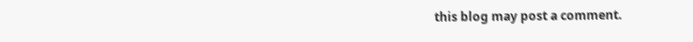this blog may post a comment.